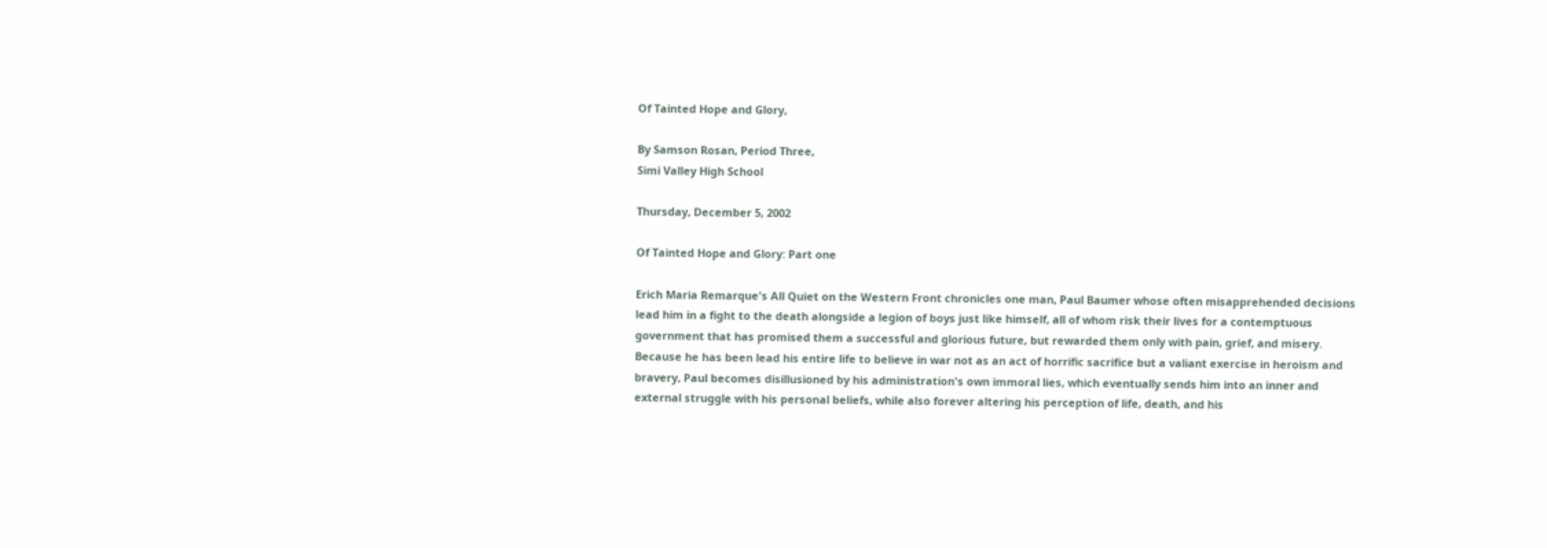Of Tainted Hope and Glory,

By Samson Rosan, Period Three,
Simi Valley High School

Thursday, December 5, 2002

Of Tainted Hope and Glory: Part one

Erich Maria Remarque's All Quiet on the Western Front chronicles one man, Paul Baumer whose often misapprehended decisions lead him in a fight to the death alongside a legion of boys just like himself, all of whom risk their lives for a contemptuous government that has promised them a successful and glorious future, but rewarded them only with pain, grief, and misery. Because he has been lead his entire life to believe in war not as an act of horrific sacrifice but a valiant exercise in heroism and bravery, Paul becomes disillusioned by his administration's own immoral lies, which eventually sends him into an inner and external struggle with his personal beliefs, while also forever altering his perception of life, death, and his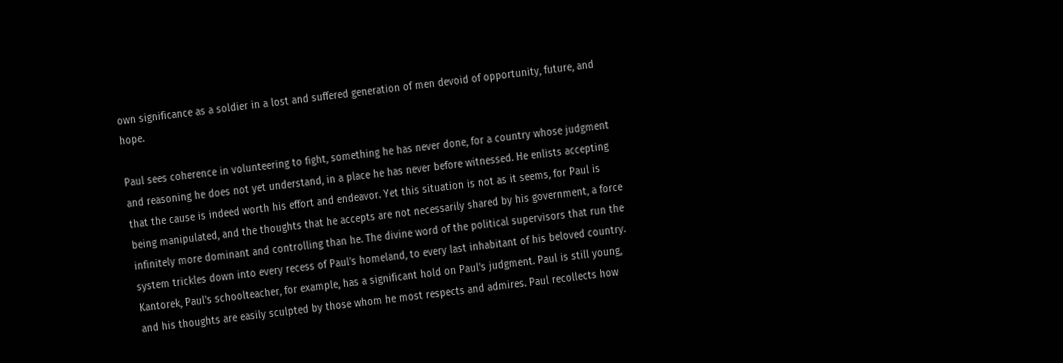own significance as a soldier in a lost and suffered generation of men devoid of opportunity, future, and hope.

Paul sees coherence in volunteering to fight, something he has never done, for a country whose judgment and reasoning he does not yet understand, in a place he has never before witnessed. He enlists accepting that the cause is indeed worth his effort and endeavor. Yet this situation is not as it seems, for Paul is being manipulated, and the thoughts that he accepts are not necessarily shared by his government, a force infinitely more dominant and controlling than he. The divine word of the political supervisors that run the system trickles down into every recess of Paul's homeland, to every last inhabitant of his beloved country. Kantorek, Paul's schoolteacher, for example, has a significant hold on Paul's judgment. Paul is still young, and his thoughts are easily sculpted by those whom he most respects and admires. Paul recollects how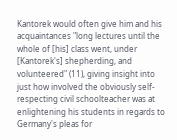Kantorek would often give him and his acquaintances "long lectures until the whole of [his] class went, under [Kantorek's] shepherding, and volunteered" (11), giving insight into just how involved the obviously self-respecting civil schoolteacher was at enlightening his students in regards to Germany's pleas for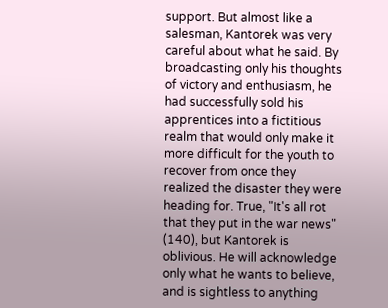support. But almost like a salesman, Kantorek was very careful about what he said. By broadcasting only his thoughts of victory and enthusiasm, he had successfully sold his apprentices into a fictitious realm that would only make it more difficult for the youth to recover from once they realized the disaster they were heading for. True, "It's all rot that they put in the war news" (140), but Kantorek is oblivious. He will acknowledge only what he wants to believe, and is sightless to anything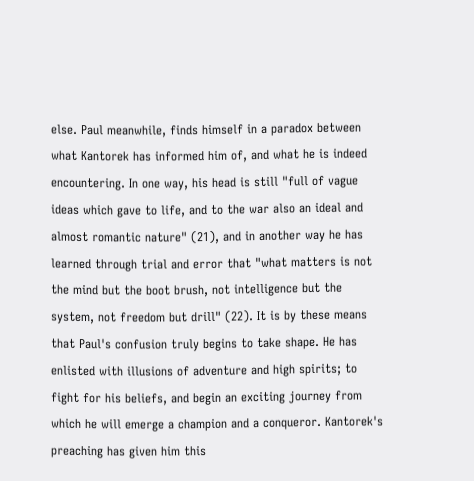else. Paul meanwhile, finds himself in a paradox between what Kantorek has informed him of, and what he is indeed encountering. In one way, his head is still "full of vague ideas which gave to life, and to the war also an ideal and almost romantic nature" (21), and in another way he has learned through trial and error that "what matters is not the mind but the boot brush, not intelligence but the system, not freedom but drill" (22). It is by these means that Paul's confusion truly begins to take shape. He has enlisted with illusions of adventure and high spirits; to fight for his beliefs, and begin an exciting journey from which he will emerge a champion and a conqueror. Kantorek's preaching has given him this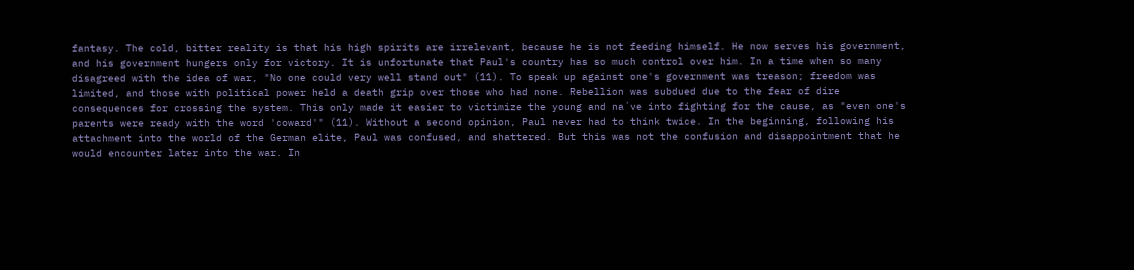fantasy. The cold, bitter reality is that his high spirits are irrelevant, because he is not feeding himself. He now serves his government, and his government hungers only for victory. It is unfortunate that Paul's country has so much control over him. In a time when so many disagreed with the idea of war, "No one could very well stand out" (11). To speak up against one's government was treason; freedom was limited, and those with political power held a death grip over those who had none. Rebellion was subdued due to the fear of dire consequences for crossing the system. This only made it easier to victimize the young and na´ve into fighting for the cause, as "even one's parents were ready with the word 'coward'" (11). Without a second opinion, Paul never had to think twice. In the beginning, following his attachment into the world of the German elite, Paul was confused, and shattered. But this was not the confusion and disappointment that he would encounter later into the war. In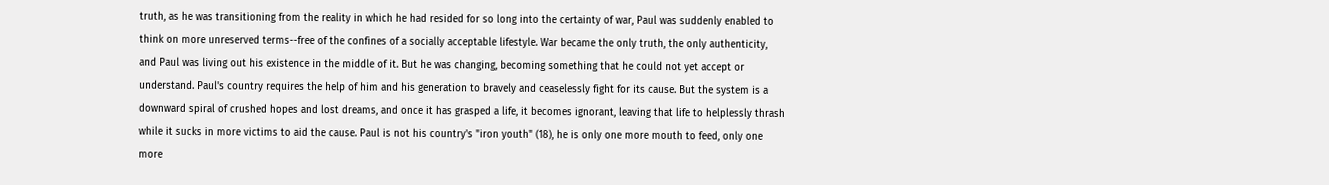truth, as he was transitioning from the reality in which he had resided for so long into the certainty of war, Paul was suddenly enabled to think on more unreserved terms--free of the confines of a socially acceptable lifestyle. War became the only truth, the only authenticity, and Paul was living out his existence in the middle of it. But he was changing, becoming something that he could not yet accept or understand. Paul's country requires the help of him and his generation to bravely and ceaselessly fight for its cause. But the system is a downward spiral of crushed hopes and lost dreams, and once it has grasped a life, it becomes ignorant, leaving that life to helplessly thrash while it sucks in more victims to aid the cause. Paul is not his country's "iron youth" (18), he is only one more mouth to feed, only one more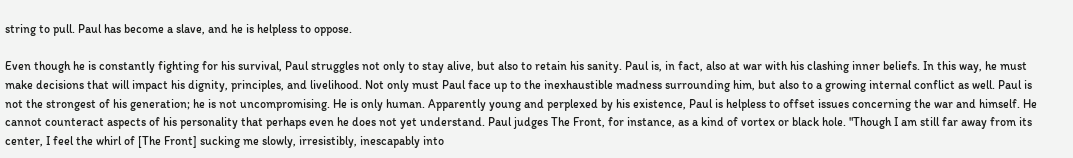string to pull. Paul has become a slave, and he is helpless to oppose.

Even though he is constantly fighting for his survival, Paul struggles not only to stay alive, but also to retain his sanity. Paul is, in fact, also at war with his clashing inner beliefs. In this way, he must make decisions that will impact his dignity, principles, and livelihood. Not only must Paul face up to the inexhaustible madness surrounding him, but also to a growing internal conflict as well. Paul is not the strongest of his generation; he is not uncompromising. He is only human. Apparently young and perplexed by his existence, Paul is helpless to offset issues concerning the war and himself. He cannot counteract aspects of his personality that perhaps even he does not yet understand. Paul judges The Front, for instance, as a kind of vortex or black hole. "Though I am still far away from its center, I feel the whirl of [The Front] sucking me slowly, irresistibly, inescapably into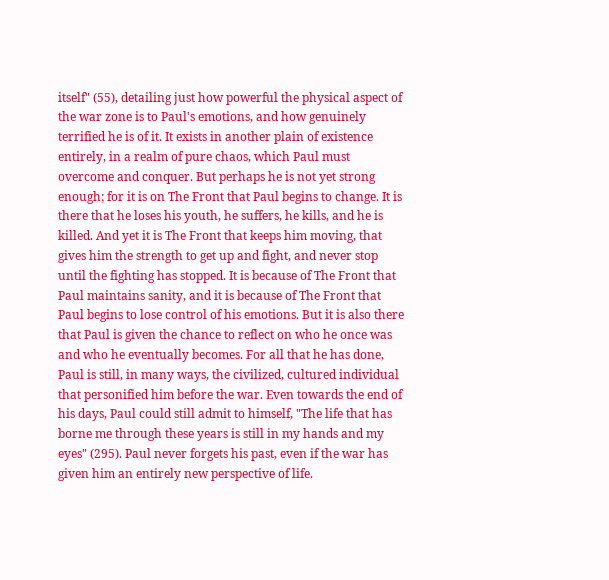itself" (55), detailing just how powerful the physical aspect of the war zone is to Paul's emotions, and how genuinely terrified he is of it. It exists in another plain of existence entirely, in a realm of pure chaos, which Paul must overcome and conquer. But perhaps he is not yet strong enough; for it is on The Front that Paul begins to change. It is there that he loses his youth, he suffers, he kills, and he is killed. And yet it is The Front that keeps him moving, that gives him the strength to get up and fight, and never stop until the fighting has stopped. It is because of The Front that Paul maintains sanity, and it is because of The Front that Paul begins to lose control of his emotions. But it is also there that Paul is given the chance to reflect on who he once was and who he eventually becomes. For all that he has done, Paul is still, in many ways, the civilized, cultured individual that personified him before the war. Even towards the end of his days, Paul could still admit to himself, "The life that has borne me through these years is still in my hands and my eyes" (295). Paul never forgets his past, even if the war has given him an entirely new perspective of life.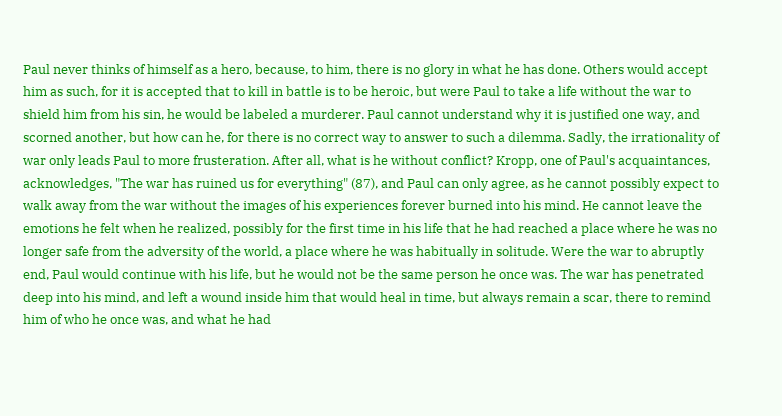Paul never thinks of himself as a hero, because, to him, there is no glory in what he has done. Others would accept him as such, for it is accepted that to kill in battle is to be heroic, but were Paul to take a life without the war to shield him from his sin, he would be labeled a murderer. Paul cannot understand why it is justified one way, and scorned another, but how can he, for there is no correct way to answer to such a dilemma. Sadly, the irrationality of war only leads Paul to more frusteration. After all, what is he without conflict? Kropp, one of Paul's acquaintances, acknowledges, "The war has ruined us for everything" (87), and Paul can only agree, as he cannot possibly expect to walk away from the war without the images of his experiences forever burned into his mind. He cannot leave the emotions he felt when he realized, possibly for the first time in his life that he had reached a place where he was no longer safe from the adversity of the world, a place where he was habitually in solitude. Were the war to abruptly end, Paul would continue with his life, but he would not be the same person he once was. The war has penetrated deep into his mind, and left a wound inside him that would heal in time, but always remain a scar, there to remind him of who he once was, and what he had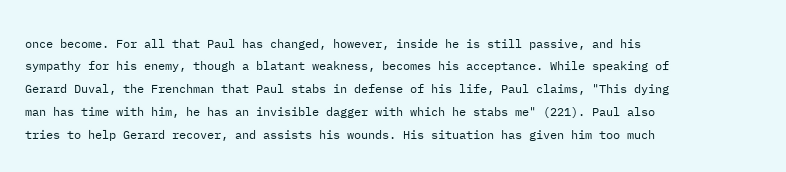once become. For all that Paul has changed, however, inside he is still passive, and his sympathy for his enemy, though a blatant weakness, becomes his acceptance. While speaking of Gerard Duval, the Frenchman that Paul stabs in defense of his life, Paul claims, "This dying man has time with him, he has an invisible dagger with which he stabs me" (221). Paul also tries to help Gerard recover, and assists his wounds. His situation has given him too much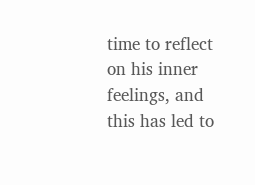time to reflect on his inner feelings, and this has led to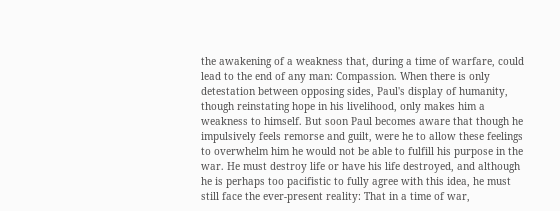the awakening of a weakness that, during a time of warfare, could lead to the end of any man: Compassion. When there is only detestation between opposing sides, Paul's display of humanity, though reinstating hope in his livelihood, only makes him a weakness to himself. But soon Paul becomes aware that though he impulsively feels remorse and guilt, were he to allow these feelings to overwhelm him he would not be able to fulfill his purpose in the war. He must destroy life or have his life destroyed, and although he is perhaps too pacifistic to fully agree with this idea, he must still face the ever-present reality: That in a time of war,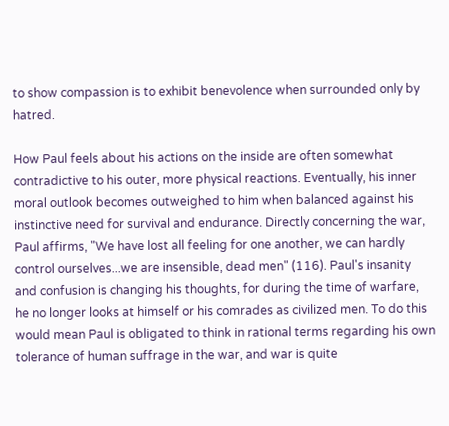to show compassion is to exhibit benevolence when surrounded only by hatred.

How Paul feels about his actions on the inside are often somewhat contradictive to his outer, more physical reactions. Eventually, his inner moral outlook becomes outweighed to him when balanced against his instinctive need for survival and endurance. Directly concerning the war, Paul affirms, "We have lost all feeling for one another, we can hardly control ourselves...we are insensible, dead men" (116). Paul's insanity and confusion is changing his thoughts, for during the time of warfare, he no longer looks at himself or his comrades as civilized men. To do this would mean Paul is obligated to think in rational terms regarding his own tolerance of human suffrage in the war, and war is quite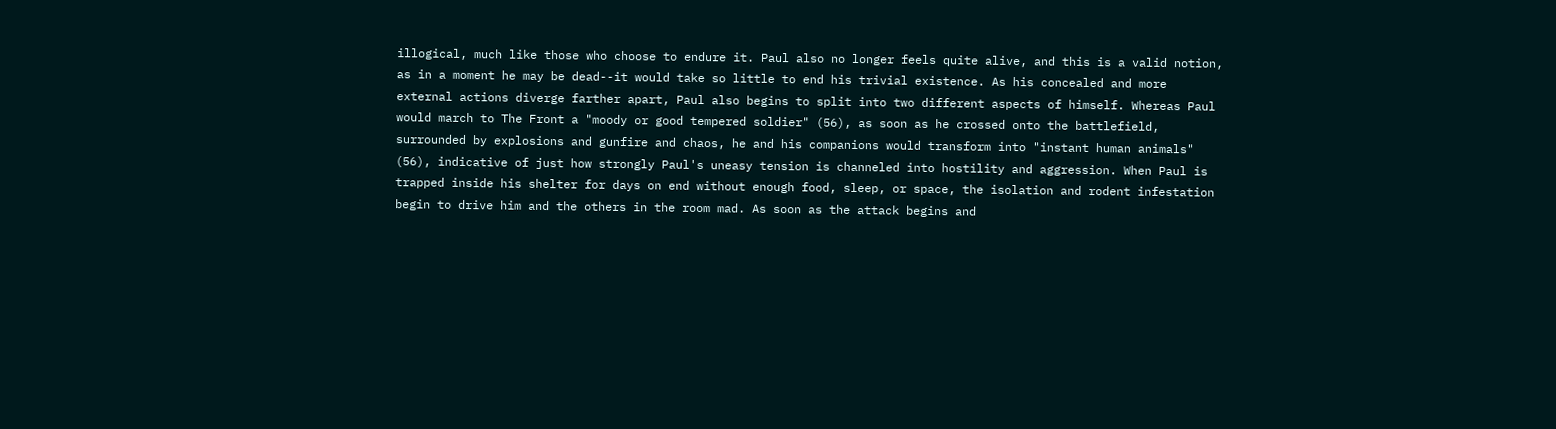illogical, much like those who choose to endure it. Paul also no longer feels quite alive, and this is a valid notion, as in a moment he may be dead--it would take so little to end his trivial existence. As his concealed and more external actions diverge farther apart, Paul also begins to split into two different aspects of himself. Whereas Paul would march to The Front a "moody or good tempered soldier" (56), as soon as he crossed onto the battlefield, surrounded by explosions and gunfire and chaos, he and his companions would transform into "instant human animals" (56), indicative of just how strongly Paul's uneasy tension is channeled into hostility and aggression. When Paul is trapped inside his shelter for days on end without enough food, sleep, or space, the isolation and rodent infestation begin to drive him and the others in the room mad. As soon as the attack begins and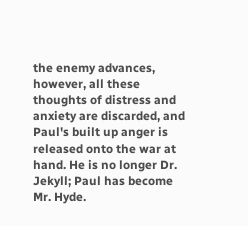the enemy advances, however, all these thoughts of distress and anxiety are discarded, and Paul's built up anger is released onto the war at hand. He is no longer Dr. Jekyll; Paul has become Mr. Hyde.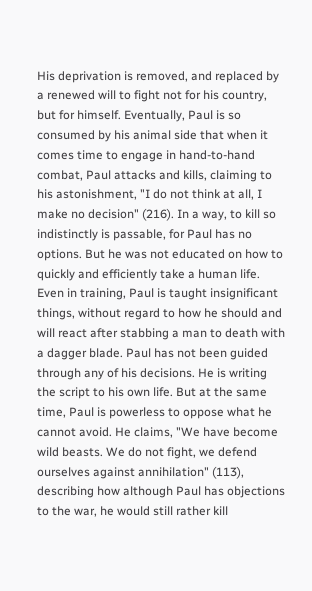His deprivation is removed, and replaced by a renewed will to fight not for his country, but for himself. Eventually, Paul is so consumed by his animal side that when it comes time to engage in hand-to-hand combat, Paul attacks and kills, claiming to his astonishment, "I do not think at all, I make no decision" (216). In a way, to kill so indistinctly is passable, for Paul has no options. But he was not educated on how to quickly and efficiently take a human life. Even in training, Paul is taught insignificant things, without regard to how he should and will react after stabbing a man to death with a dagger blade. Paul has not been guided through any of his decisions. He is writing the script to his own life. But at the same time, Paul is powerless to oppose what he cannot avoid. He claims, "We have become wild beasts. We do not fight, we defend ourselves against annihilation" (113), describing how although Paul has objections to the war, he would still rather kill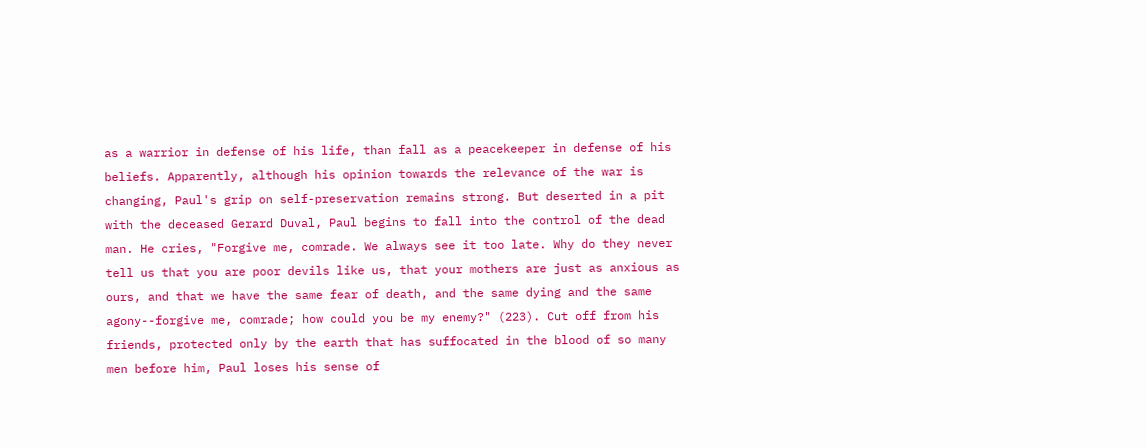as a warrior in defense of his life, than fall as a peacekeeper in defense of his beliefs. Apparently, although his opinion towards the relevance of the war is changing, Paul's grip on self-preservation remains strong. But deserted in a pit with the deceased Gerard Duval, Paul begins to fall into the control of the dead man. He cries, "Forgive me, comrade. We always see it too late. Why do they never tell us that you are poor devils like us, that your mothers are just as anxious as ours, and that we have the same fear of death, and the same dying and the same agony--forgive me, comrade; how could you be my enemy?" (223). Cut off from his friends, protected only by the earth that has suffocated in the blood of so many men before him, Paul loses his sense of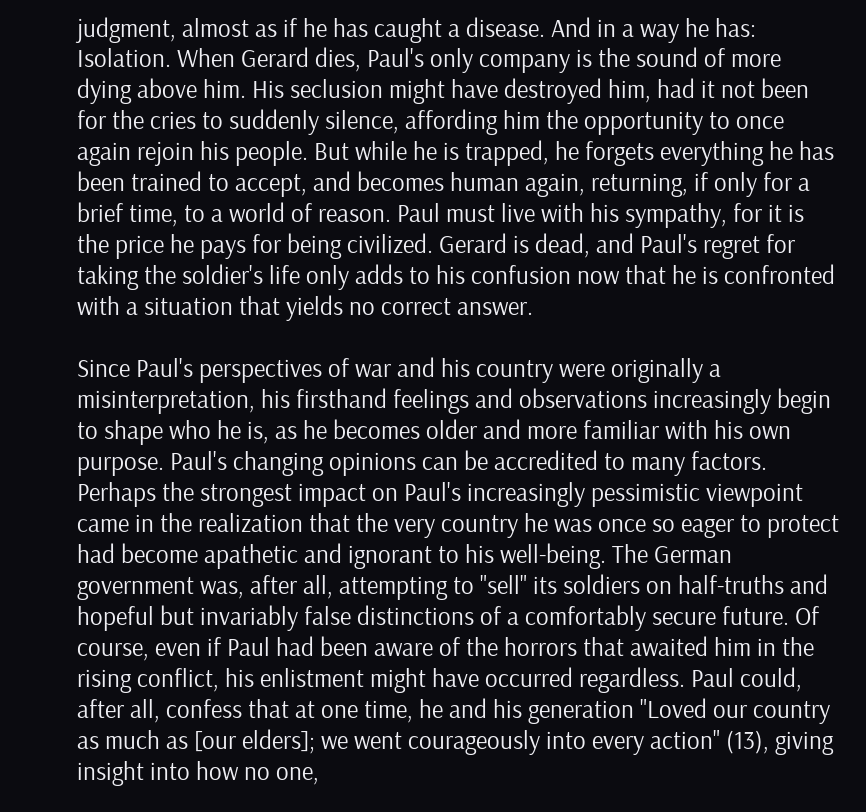judgment, almost as if he has caught a disease. And in a way he has: Isolation. When Gerard dies, Paul's only company is the sound of more dying above him. His seclusion might have destroyed him, had it not been for the cries to suddenly silence, affording him the opportunity to once again rejoin his people. But while he is trapped, he forgets everything he has been trained to accept, and becomes human again, returning, if only for a brief time, to a world of reason. Paul must live with his sympathy, for it is the price he pays for being civilized. Gerard is dead, and Paul's regret for taking the soldier's life only adds to his confusion now that he is confronted with a situation that yields no correct answer.

Since Paul's perspectives of war and his country were originally a misinterpretation, his firsthand feelings and observations increasingly begin to shape who he is, as he becomes older and more familiar with his own purpose. Paul's changing opinions can be accredited to many factors. Perhaps the strongest impact on Paul's increasingly pessimistic viewpoint came in the realization that the very country he was once so eager to protect had become apathetic and ignorant to his well-being. The German government was, after all, attempting to "sell" its soldiers on half-truths and hopeful but invariably false distinctions of a comfortably secure future. Of course, even if Paul had been aware of the horrors that awaited him in the rising conflict, his enlistment might have occurred regardless. Paul could, after all, confess that at one time, he and his generation "Loved our country as much as [our elders]; we went courageously into every action" (13), giving insight into how no one,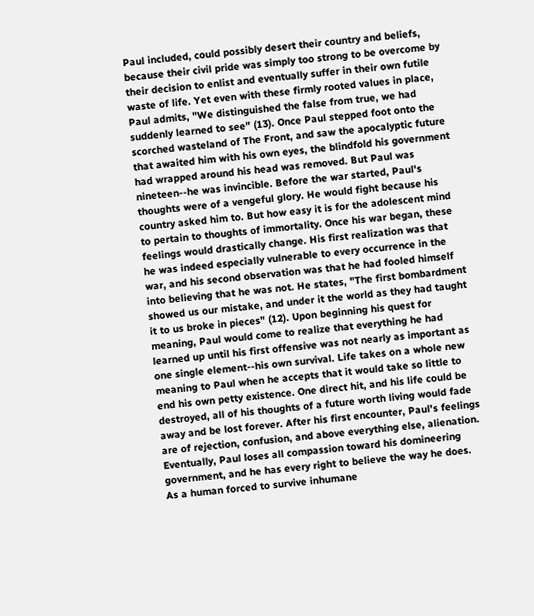Paul included, could possibly desert their country and beliefs, because their civil pride was simply too strong to be overcome by their decision to enlist and eventually suffer in their own futile waste of life. Yet even with these firmly rooted values in place, Paul admits, "We distinguished the false from true, we had suddenly learned to see" (13). Once Paul stepped foot onto the scorched wasteland of The Front, and saw the apocalyptic future that awaited him with his own eyes, the blindfold his government had wrapped around his head was removed. But Paul was nineteen--he was invincible. Before the war started, Paul's thoughts were of a vengeful glory. He would fight because his country asked him to. But how easy it is for the adolescent mind to pertain to thoughts of immortality. Once his war began, these feelings would drastically change. His first realization was that he was indeed especially vulnerable to every occurrence in the war, and his second observation was that he had fooled himself into believing that he was not. He states, "The first bombardment showed us our mistake, and under it the world as they had taught it to us broke in pieces" (12). Upon beginning his quest for meaning, Paul would come to realize that everything he had learned up until his first offensive was not nearly as important as one single element--his own survival. Life takes on a whole new meaning to Paul when he accepts that it would take so little to end his own petty existence. One direct hit, and his life could be destroyed, all of his thoughts of a future worth living would fade away and be lost forever. After his first encounter, Paul's feelings are of rejection, confusion, and above everything else, alienation. Eventually, Paul loses all compassion toward his domineering government, and he has every right to believe the way he does. As a human forced to survive inhumane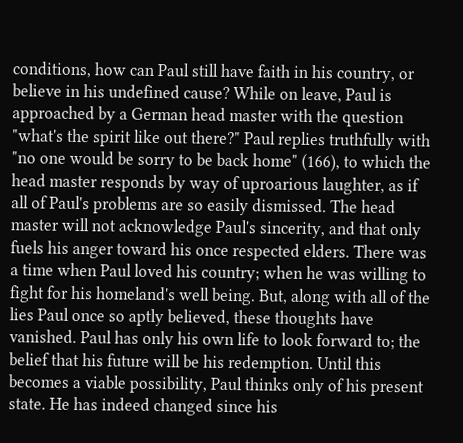conditions, how can Paul still have faith in his country, or believe in his undefined cause? While on leave, Paul is approached by a German head master with the question "what's the spirit like out there?" Paul replies truthfully with "no one would be sorry to be back home" (166), to which the head master responds by way of uproarious laughter, as if all of Paul's problems are so easily dismissed. The head master will not acknowledge Paul's sincerity, and that only fuels his anger toward his once respected elders. There was a time when Paul loved his country; when he was willing to fight for his homeland's well being. But, along with all of the lies Paul once so aptly believed, these thoughts have vanished. Paul has only his own life to look forward to; the belief that his future will be his redemption. Until this becomes a viable possibility, Paul thinks only of his present state. He has indeed changed since his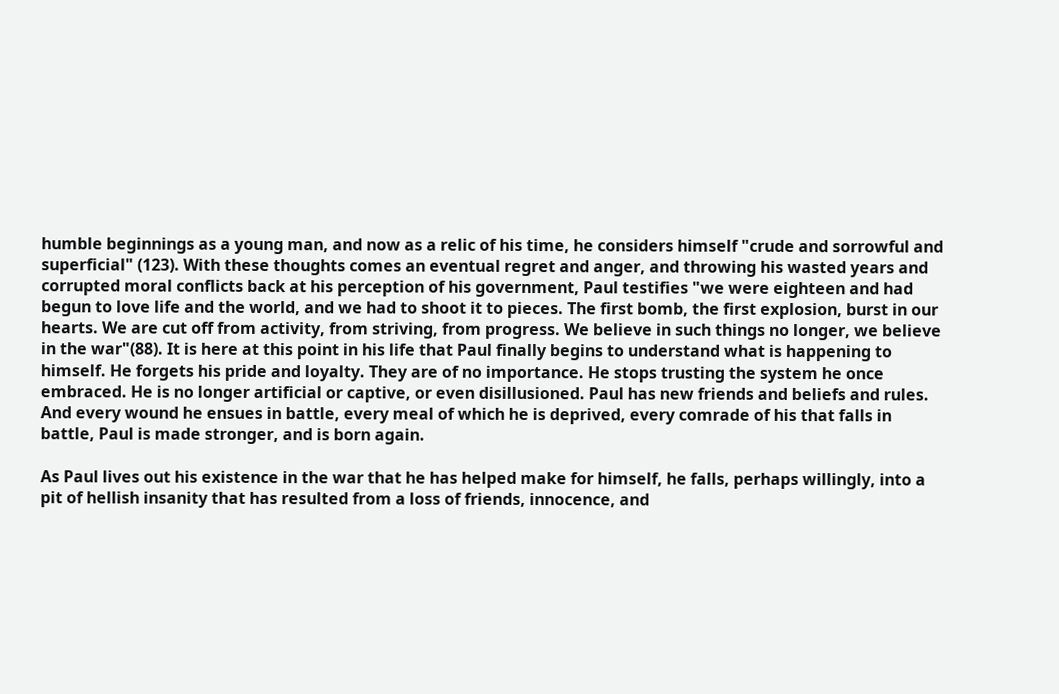humble beginnings as a young man, and now as a relic of his time, he considers himself "crude and sorrowful and superficial" (123). With these thoughts comes an eventual regret and anger, and throwing his wasted years and corrupted moral conflicts back at his perception of his government, Paul testifies "we were eighteen and had begun to love life and the world, and we had to shoot it to pieces. The first bomb, the first explosion, burst in our hearts. We are cut off from activity, from striving, from progress. We believe in such things no longer, we believe in the war"(88). It is here at this point in his life that Paul finally begins to understand what is happening to himself. He forgets his pride and loyalty. They are of no importance. He stops trusting the system he once embraced. He is no longer artificial or captive, or even disillusioned. Paul has new friends and beliefs and rules. And every wound he ensues in battle, every meal of which he is deprived, every comrade of his that falls in battle, Paul is made stronger, and is born again.

As Paul lives out his existence in the war that he has helped make for himself, he falls, perhaps willingly, into a pit of hellish insanity that has resulted from a loss of friends, innocence, and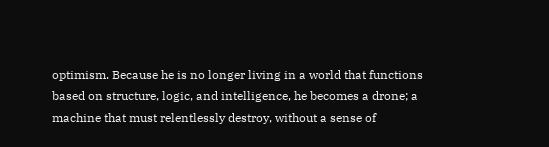optimism. Because he is no longer living in a world that functions based on structure, logic, and intelligence, he becomes a drone; a machine that must relentlessly destroy, without a sense of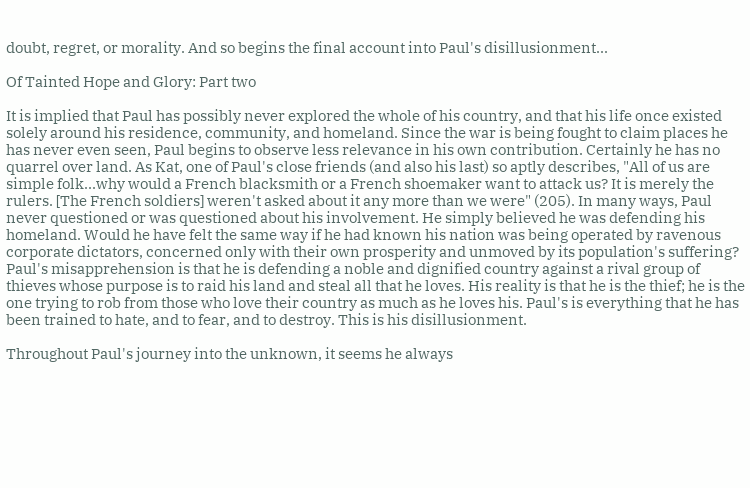doubt, regret, or morality. And so begins the final account into Paul's disillusionment...

Of Tainted Hope and Glory: Part two

It is implied that Paul has possibly never explored the whole of his country, and that his life once existed solely around his residence, community, and homeland. Since the war is being fought to claim places he has never even seen, Paul begins to observe less relevance in his own contribution. Certainly he has no quarrel over land. As Kat, one of Paul's close friends (and also his last) so aptly describes, "All of us are simple folk...why would a French blacksmith or a French shoemaker want to attack us? It is merely the rulers. [The French soldiers] weren't asked about it any more than we were" (205). In many ways, Paul never questioned or was questioned about his involvement. He simply believed he was defending his homeland. Would he have felt the same way if he had known his nation was being operated by ravenous corporate dictators, concerned only with their own prosperity and unmoved by its population's suffering? Paul's misapprehension is that he is defending a noble and dignified country against a rival group of thieves whose purpose is to raid his land and steal all that he loves. His reality is that he is the thief; he is the one trying to rob from those who love their country as much as he loves his. Paul's is everything that he has been trained to hate, and to fear, and to destroy. This is his disillusionment.

Throughout Paul's journey into the unknown, it seems he always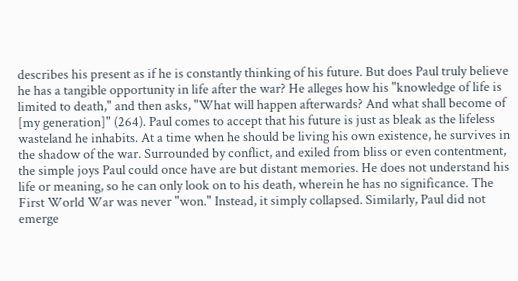describes his present as if he is constantly thinking of his future. But does Paul truly believe he has a tangible opportunity in life after the war? He alleges how his "knowledge of life is limited to death," and then asks, "What will happen afterwards? And what shall become of [my generation]" (264). Paul comes to accept that his future is just as bleak as the lifeless wasteland he inhabits. At a time when he should be living his own existence, he survives in the shadow of the war. Surrounded by conflict, and exiled from bliss or even contentment, the simple joys Paul could once have are but distant memories. He does not understand his life or meaning, so he can only look on to his death, wherein he has no significance. The First World War was never "won." Instead, it simply collapsed. Similarly, Paul did not emerge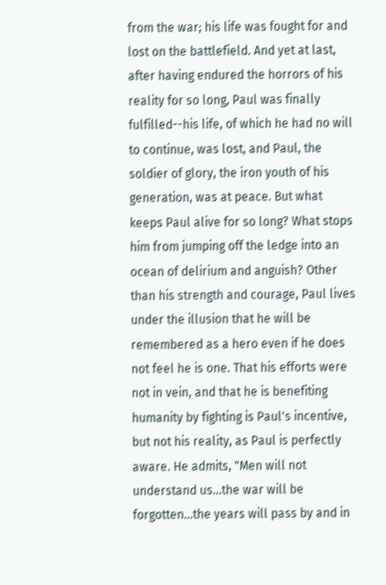from the war; his life was fought for and lost on the battlefield. And yet at last, after having endured the horrors of his reality for so long, Paul was finally fulfilled--his life, of which he had no will to continue, was lost, and Paul, the soldier of glory, the iron youth of his generation, was at peace. But what keeps Paul alive for so long? What stops him from jumping off the ledge into an ocean of delirium and anguish? Other than his strength and courage, Paul lives under the illusion that he will be remembered as a hero even if he does not feel he is one. That his efforts were not in vein, and that he is benefiting humanity by fighting is Paul's incentive, but not his reality, as Paul is perfectly aware. He admits, "Men will not understand us...the war will be forgotten...the years will pass by and in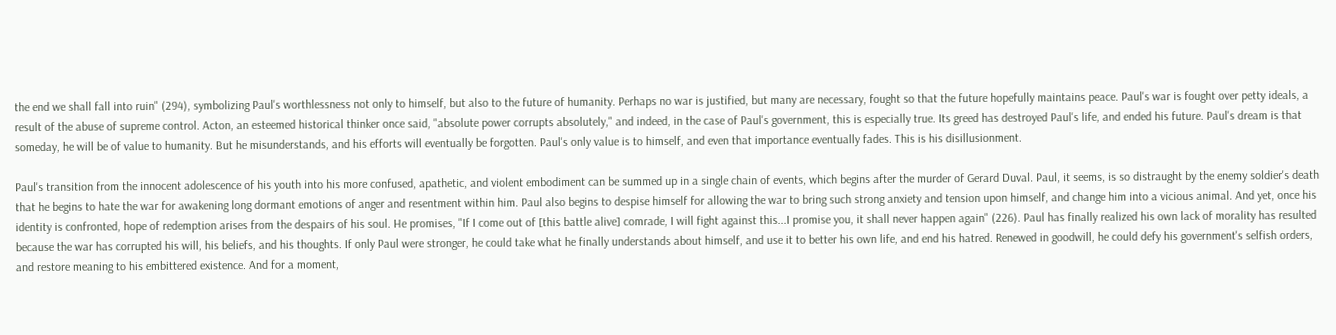the end we shall fall into ruin" (294), symbolizing Paul's worthlessness not only to himself, but also to the future of humanity. Perhaps no war is justified, but many are necessary, fought so that the future hopefully maintains peace. Paul's war is fought over petty ideals, a result of the abuse of supreme control. Acton, an esteemed historical thinker once said, "absolute power corrupts absolutely," and indeed, in the case of Paul's government, this is especially true. Its greed has destroyed Paul's life, and ended his future. Paul's dream is that someday, he will be of value to humanity. But he misunderstands, and his efforts will eventually be forgotten. Paul's only value is to himself, and even that importance eventually fades. This is his disillusionment.

Paul's transition from the innocent adolescence of his youth into his more confused, apathetic, and violent embodiment can be summed up in a single chain of events, which begins after the murder of Gerard Duval. Paul, it seems, is so distraught by the enemy soldier's death that he begins to hate the war for awakening long dormant emotions of anger and resentment within him. Paul also begins to despise himself for allowing the war to bring such strong anxiety and tension upon himself, and change him into a vicious animal. And yet, once his identity is confronted, hope of redemption arises from the despairs of his soul. He promises, "If I come out of [this battle alive] comrade, I will fight against this...I promise you, it shall never happen again" (226). Paul has finally realized his own lack of morality has resulted because the war has corrupted his will, his beliefs, and his thoughts. If only Paul were stronger, he could take what he finally understands about himself, and use it to better his own life, and end his hatred. Renewed in goodwill, he could defy his government's selfish orders, and restore meaning to his embittered existence. And for a moment,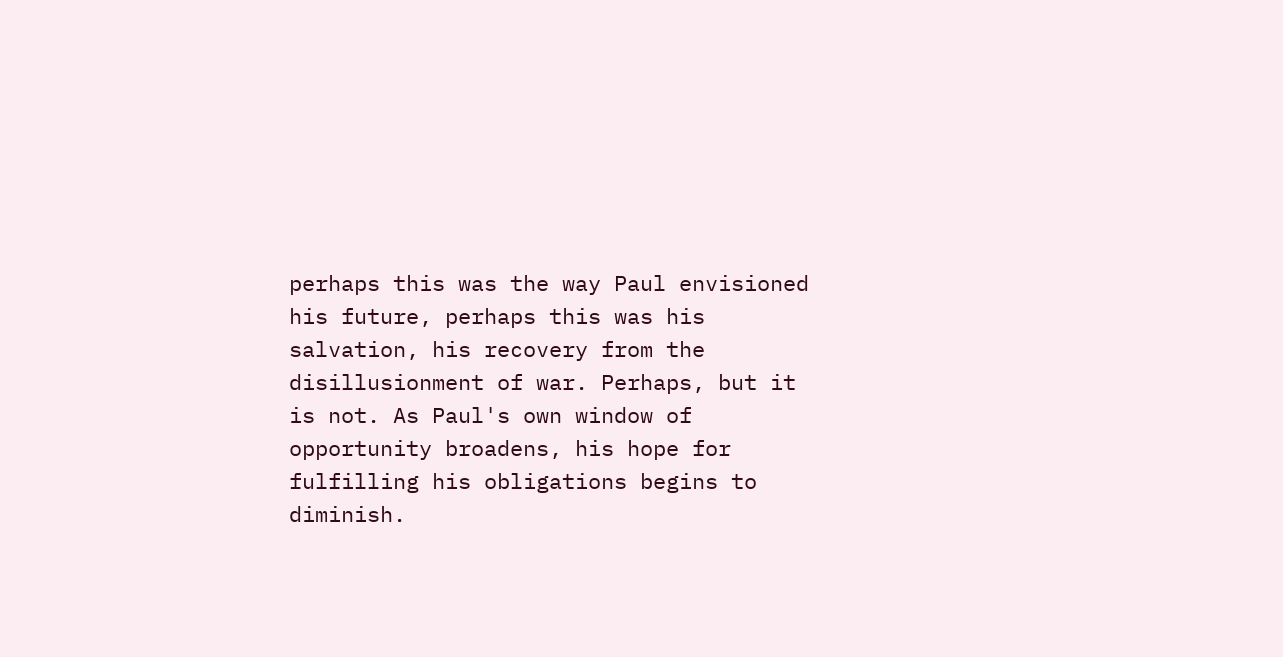perhaps this was the way Paul envisioned his future, perhaps this was his salvation, his recovery from the disillusionment of war. Perhaps, but it is not. As Paul's own window of opportunity broadens, his hope for fulfilling his obligations begins to diminish.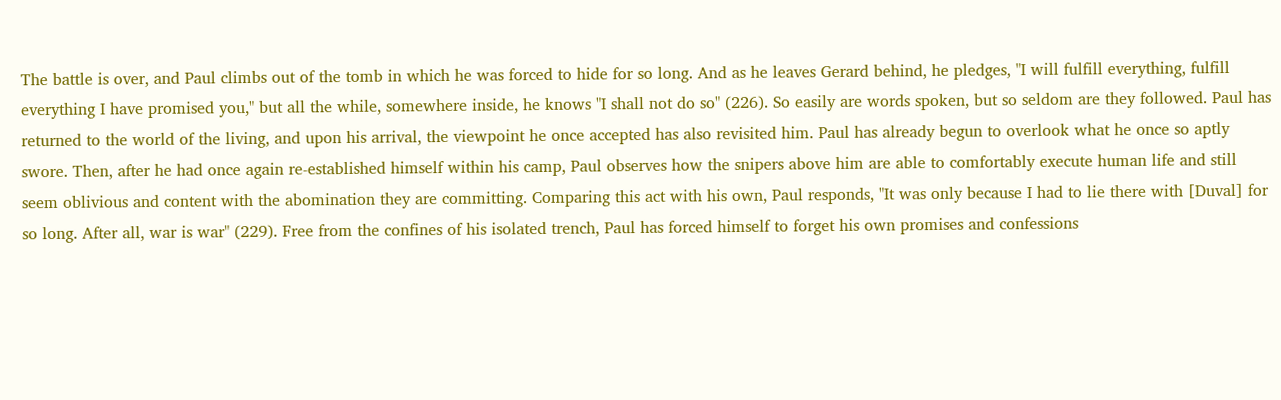The battle is over, and Paul climbs out of the tomb in which he was forced to hide for so long. And as he leaves Gerard behind, he pledges, "I will fulfill everything, fulfill everything I have promised you," but all the while, somewhere inside, he knows "I shall not do so" (226). So easily are words spoken, but so seldom are they followed. Paul has returned to the world of the living, and upon his arrival, the viewpoint he once accepted has also revisited him. Paul has already begun to overlook what he once so aptly swore. Then, after he had once again re-established himself within his camp, Paul observes how the snipers above him are able to comfortably execute human life and still seem oblivious and content with the abomination they are committing. Comparing this act with his own, Paul responds, "It was only because I had to lie there with [Duval] for so long. After all, war is war" (229). Free from the confines of his isolated trench, Paul has forced himself to forget his own promises and confessions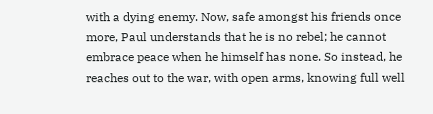with a dying enemy. Now, safe amongst his friends once more, Paul understands that he is no rebel; he cannot embrace peace when he himself has none. So instead, he reaches out to the war, with open arms, knowing full well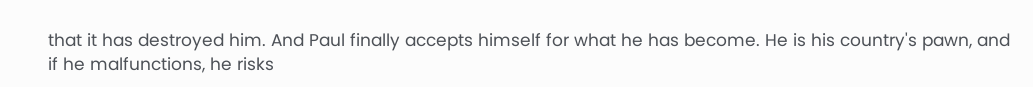that it has destroyed him. And Paul finally accepts himself for what he has become. He is his country's pawn, and if he malfunctions, he risks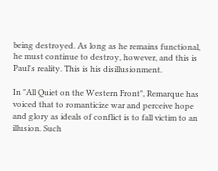being destroyed. As long as he remains functional, he must continue to destroy, however, and this is Paul's reality. This is his disillusionment.

In "All Quiet on the Western Front", Remarque has voiced that to romanticize war and perceive hope and glory as ideals of conflict is to fall victim to an illusion. Such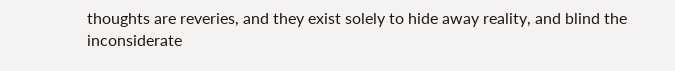thoughts are reveries, and they exist solely to hide away reality, and blind the inconsiderate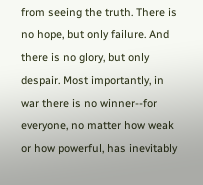from seeing the truth. There is no hope, but only failure. And there is no glory, but only despair. Most importantly, in war there is no winner--for everyone, no matter how weak or how powerful, has inevitably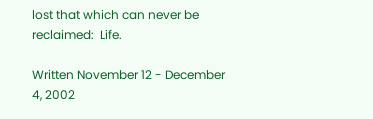lost that which can never be reclaimed:  Life.

Written November 12 - December 4, 2002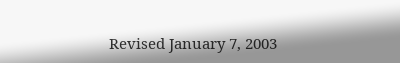Revised January 7, 2003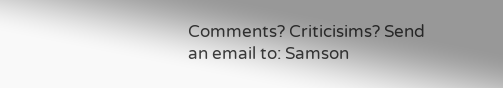Comments? Criticisims? Send an email to: Samson